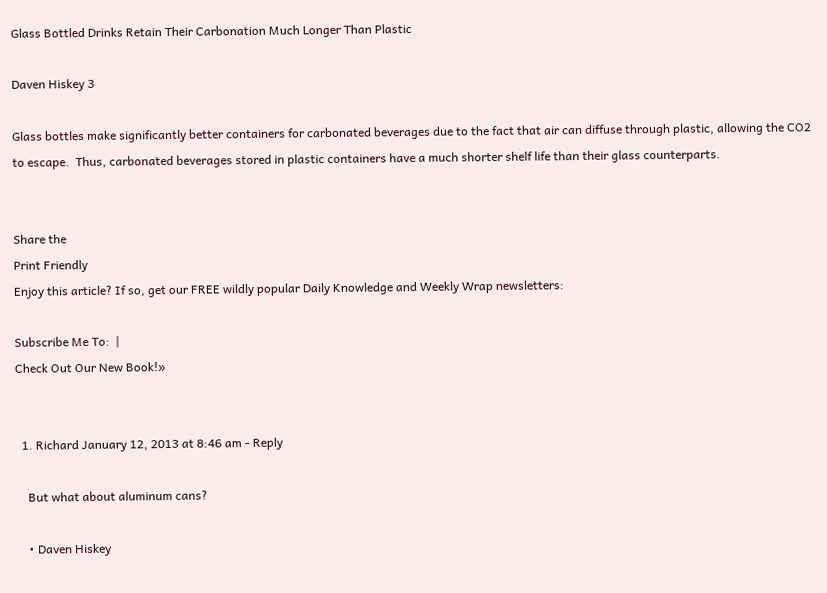Glass Bottled Drinks Retain Their Carbonation Much Longer Than Plastic

Daven Hiskey 3

Glass bottles make significantly better containers for carbonated beverages due to the fact that air can diffuse through plastic, allowing the CO2 to escape.  Thus, carbonated beverages stored in plastic containers have a much shorter shelf life than their glass counterparts.


Share the
Print Friendly
Enjoy this article? If so, get our FREE wildly popular Daily Knowledge and Weekly Wrap newsletters:

Subscribe Me To:  |
Check Out Our New Book!»


  1. Richard January 12, 2013 at 8:46 am - Reply

    But what about aluminum cans?

    • Daven Hiskey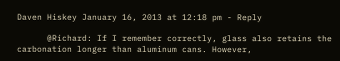Daven Hiskey January 16, 2013 at 12:18 pm - Reply

      @Richard: If I remember correctly, glass also retains the carbonation longer than aluminum cans. However,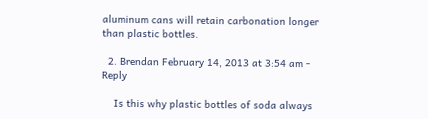aluminum cans will retain carbonation longer than plastic bottles.

  2. Brendan February 14, 2013 at 3:54 am - Reply

    Is this why plastic bottles of soda always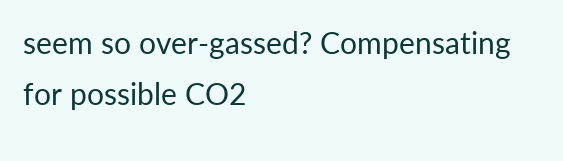seem so over-gassed? Compensating for possible CO2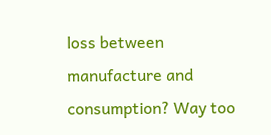loss between manufacture and consumption? Way too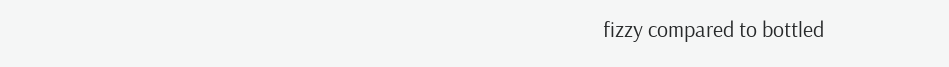fizzy compared to bottled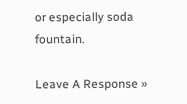or especially soda fountain.

Leave A Response »